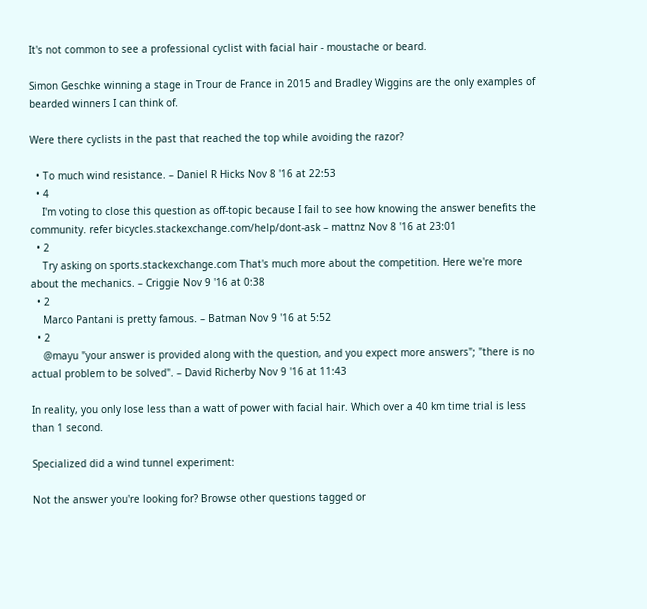It's not common to see a professional cyclist with facial hair - moustache or beard.

Simon Geschke winning a stage in Trour de France in 2015 and Bradley Wiggins are the only examples of bearded winners I can think of.

Were there cyclists in the past that reached the top while avoiding the razor?

  • To much wind resistance. – Daniel R Hicks Nov 8 '16 at 22:53
  • 4
    I'm voting to close this question as off-topic because I fail to see how knowing the answer benefits the community. refer bicycles.stackexchange.com/help/dont-ask – mattnz Nov 8 '16 at 23:01
  • 2
    Try asking on sports.stackexchange.com That's much more about the competition. Here we're more about the mechanics. – Criggie Nov 9 '16 at 0:38
  • 2
    Marco Pantani is pretty famous. – Batman Nov 9 '16 at 5:52
  • 2
    @mayu "your answer is provided along with the question, and you expect more answers"; "there is no actual problem to be solved". – David Richerby Nov 9 '16 at 11:43

In reality, you only lose less than a watt of power with facial hair. Which over a 40 km time trial is less than 1 second.

Specialized did a wind tunnel experiment:

Not the answer you're looking for? Browse other questions tagged or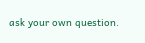ask your own question.